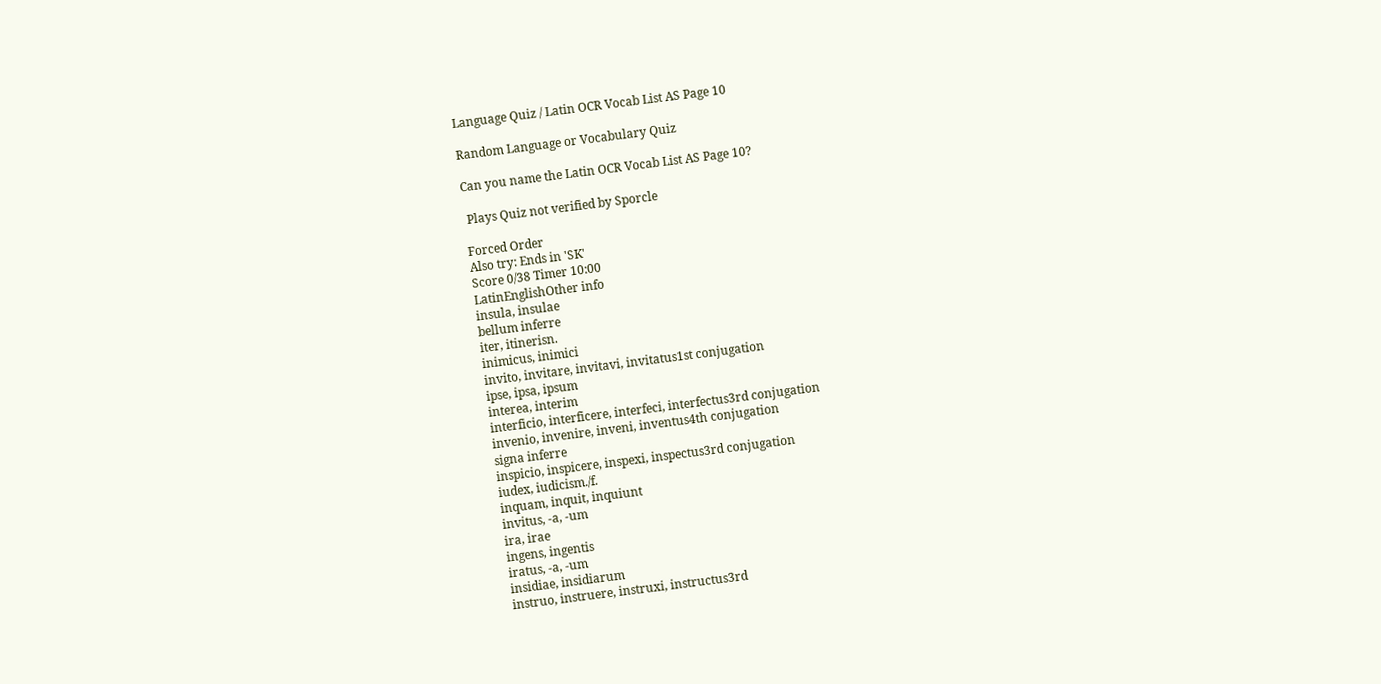Language Quiz / Latin OCR Vocab List AS Page 10

Random Language or Vocabulary Quiz

Can you name the Latin OCR Vocab List AS Page 10?

 Plays Quiz not verified by Sporcle

Forced Order
Also try: Ends in 'SK'
Score 0/38 Timer 10:00
LatinEnglishOther info
insula, insulae
bellum inferre
iter, itinerisn.
inimicus, inimici
invito, invitare, invitavi, invitatus1st conjugation
ipse, ipsa, ipsum
interea, interim
interficio, interficere, interfeci, interfectus3rd conjugation
invenio, invenire, inveni, inventus4th conjugation
signa inferre
inspicio, inspicere, inspexi, inspectus3rd conjugation
iudex, iudicism./f.
inquam, inquit, inquiunt
invitus, -a, -um
ira, irae
ingens, ingentis
iratus, -a, -um
insidiae, insidiarum
instruo, instruere, instruxi, instructus3rd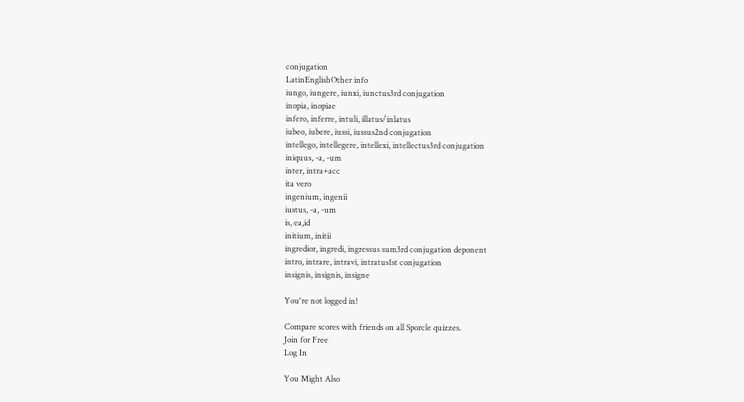conjugation
LatinEnglishOther info
iungo, iungere, iunxi, iunctus3rd conjugation
inopia, inopiae
infero, inferre, intuli, illatus/inlatus
iubeo, iubere, iussi, iussus2nd conjugation
intellego, intellegere, intellexi, intellectus3rd conjugation
iniquus, -a, -um
inter, intra+acc
ita vero
ingenium, ingenii
iustus, -a, -um
is, ea,id
initium, initii
ingredior, ingredi, ingressus sum3rd conjugation deponent
intro, intrare, intravi, intratus1st conjugation
insignis, insignis, insigne

You're not logged in!

Compare scores with friends on all Sporcle quizzes.
Join for Free
Log In

You Might Also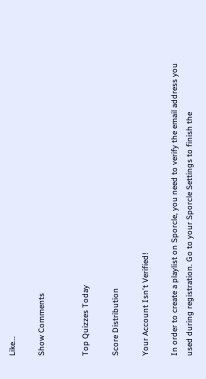Like...

Show Comments


Top Quizzes Today

Score Distribution

Your Account Isn't Verified!

In order to create a playlist on Sporcle, you need to verify the email address you used during registration. Go to your Sporcle Settings to finish the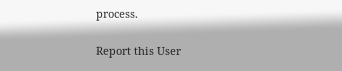process.

Report this User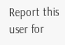Report this user for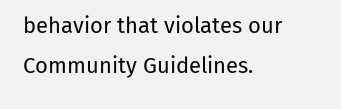behavior that violates our Community Guidelines.